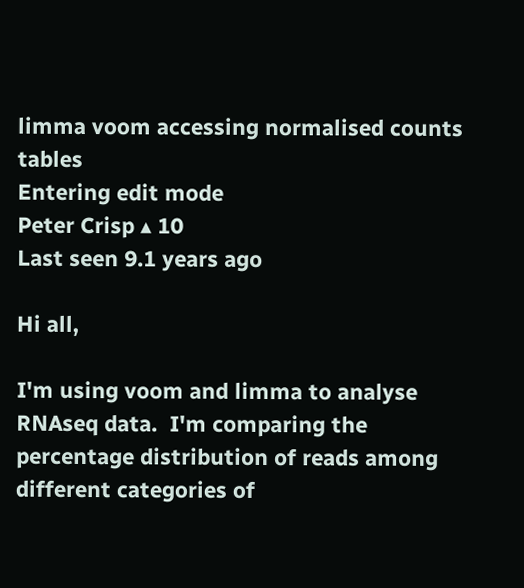limma voom accessing normalised counts tables
Entering edit mode
Peter Crisp ▴ 10
Last seen 9.1 years ago

Hi all,

I'm using voom and limma to analyse RNAseq data.  I'm comparing the percentage distribution of reads among different categories of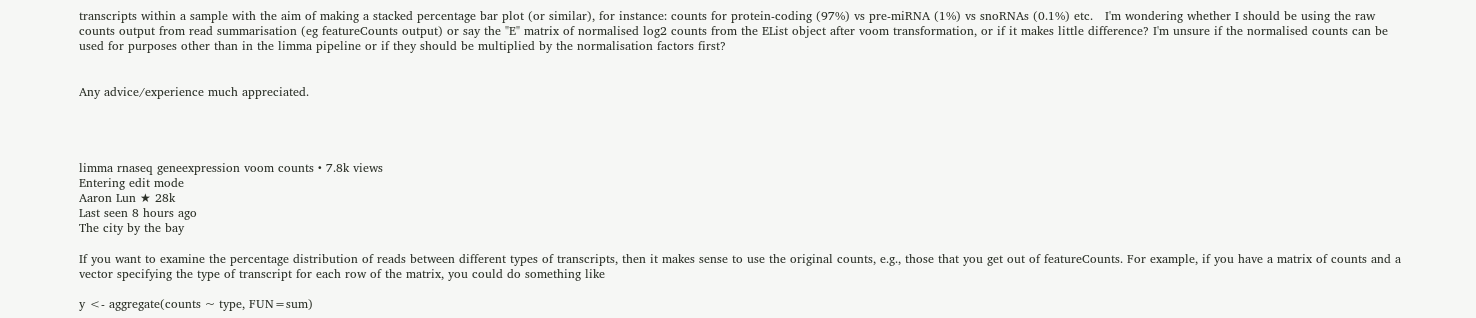transcripts within a sample with the aim of making a stacked percentage bar plot (or similar), for instance: counts for protein-coding (97%) vs pre-miRNA (1%) vs snoRNAs (0.1%) etc.   I'm wondering whether I should be using the raw counts output from read summarisation (eg featureCounts output) or say the "E" matrix of normalised log2 counts from the EList object after voom transformation, or if it makes little difference? I'm unsure if the normalised counts can be used for purposes other than in the limma pipeline or if they should be multiplied by the normalisation factors first?


Any advice/experience much appreciated.




limma rnaseq geneexpression voom counts • 7.8k views
Entering edit mode
Aaron Lun ★ 28k
Last seen 8 hours ago
The city by the bay

If you want to examine the percentage distribution of reads between different types of transcripts, then it makes sense to use the original counts, e.g., those that you get out of featureCounts. For example, if you have a matrix of counts and a vector specifying the type of transcript for each row of the matrix, you could do something like

y <- aggregate(counts ~ type, FUN=sum)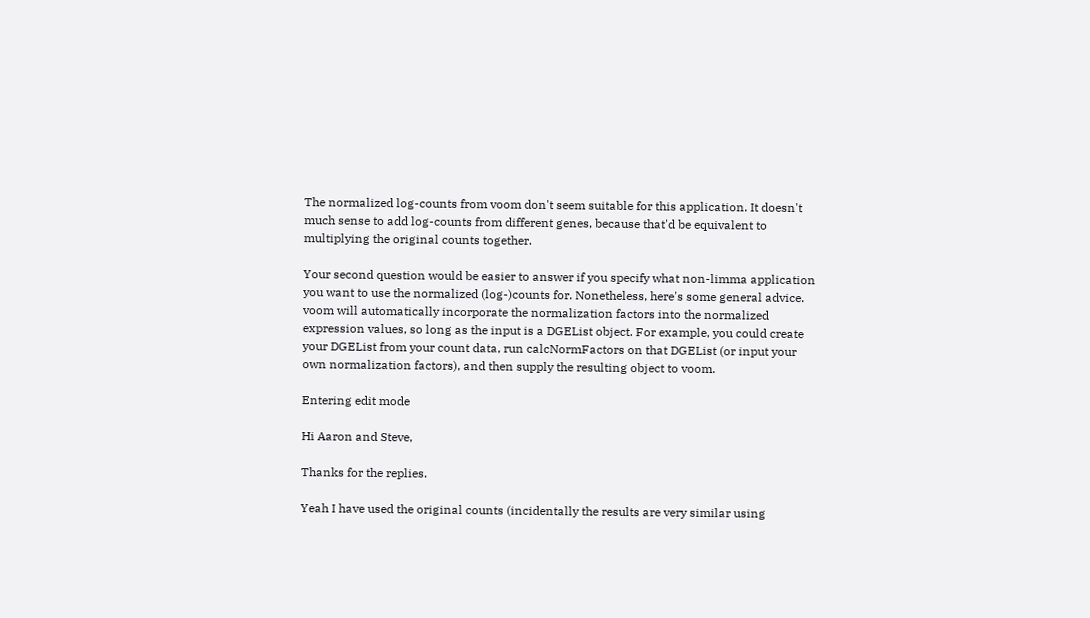The normalized log-counts from voom don't seem suitable for this application. It doesn't much sense to add log-counts from different genes, because that'd be equivalent to multiplying the original counts together.

Your second question would be easier to answer if you specify what non-limma application you want to use the normalized (log-)counts for. Nonetheless, here's some general advice. voom will automatically incorporate the normalization factors into the normalized expression values, so long as the input is a DGEList object. For example, you could create your DGEList from your count data, run calcNormFactors on that DGEList (or input your own normalization factors), and then supply the resulting object to voom.

Entering edit mode

Hi Aaron and Steve,

Thanks for the replies.

Yeah I have used the original counts (incidentally the results are very similar using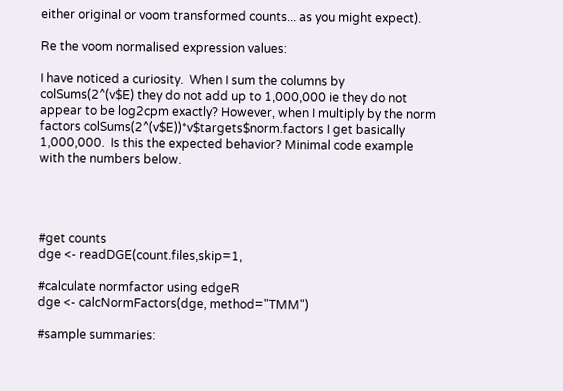either original or voom transformed counts... as you might expect).

Re the voom normalised expression values:

I have noticed a curiosity.  When I sum the columns by colSums(2^(v$E) they do not add up to 1,000,000 ie they do not appear to be log2cpm exactly? However, when I multiply by the norm factors colSums(2^(v$E))*v$targets$norm.factors I get basically 1,000,000.  Is this the expected behavior? Minimal code example with the numbers below.




#get counts
dge <- readDGE(count.files,skip=1,

#calculate normfactor using edgeR
dge <- calcNormFactors(dge, method="TMM")

#sample summaries: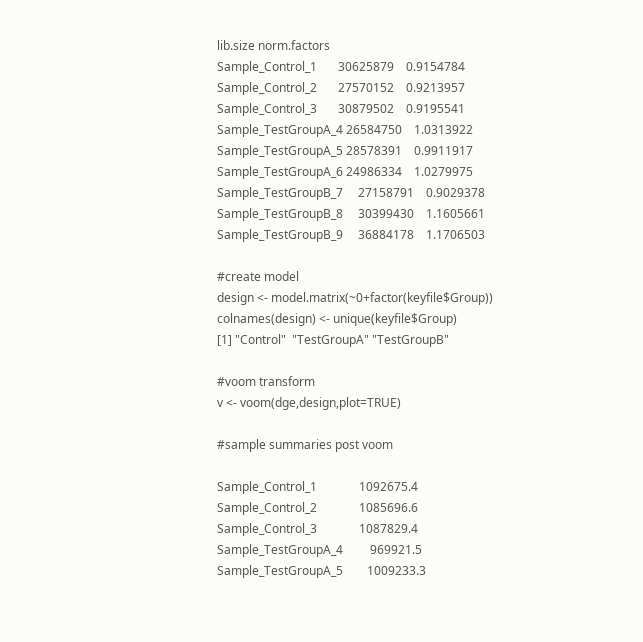lib.size norm.factors
Sample_Control_1       30625879    0.9154784
Sample_Control_2       27570152    0.9213957
Sample_Control_3       30879502    0.9195541
Sample_TestGroupA_4 26584750    1.0313922
Sample_TestGroupA_5 28578391    0.9911917
Sample_TestGroupA_6 24986334    1.0279975
Sample_TestGroupB_7     27158791    0.9029378
Sample_TestGroupB_8     30399430    1.1605661
Sample_TestGroupB_9     36884178    1.1706503

#create model
design <- model.matrix(~0+factor(keyfile$Group))
colnames(design) <- unique(keyfile$Group)
[1] "Control"  "TestGroupA" "TestGroupB"

#voom transform
v <- voom(dge,design,plot=TRUE)

#sample summaries post voom

Sample_Control_1              1092675.4
Sample_Control_2              1085696.6
Sample_Control_3              1087829.4
Sample_TestGroupA_4         969921.5
Sample_TestGroupA_5        1009233.3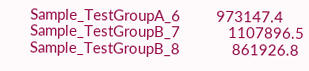Sample_TestGroupA_6         973147.4
Sample_TestGroupB_7            1107896.5
Sample_TestGroupB_8             861926.8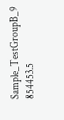Sample_TestGroupB_9             854453.5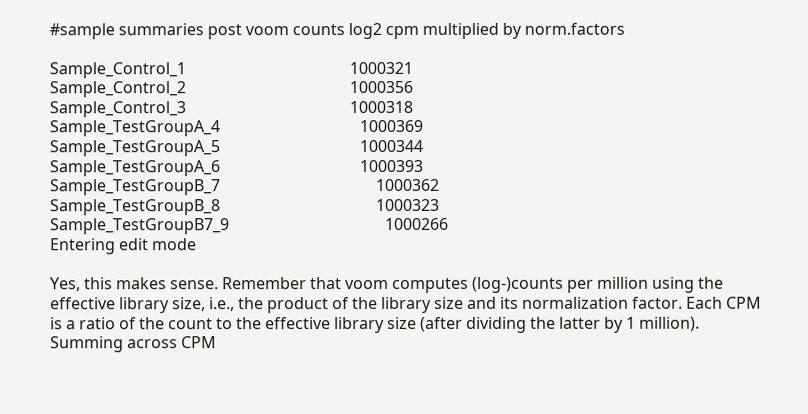#sample summaries post voom counts log2 cpm multiplied by norm.factors

Sample_Control_1                                         1000321
Sample_Control_2                                         1000356
Sample_Control_3                                         1000318
Sample_TestGroupA_4                                   1000369
Sample_TestGroupA_5                                   1000344
Sample_TestGroupA_6                                   1000393
Sample_TestGroupB_7                                       1000362
Sample_TestGroupB_8                                       1000323
Sample_TestGroupB7_9                                       1000266
Entering edit mode

Yes, this makes sense. Remember that voom computes (log-)counts per million using the effective library size, i.e., the product of the library size and its normalization factor. Each CPM is a ratio of the count to the effective library size (after dividing the latter by 1 million). Summing across CPM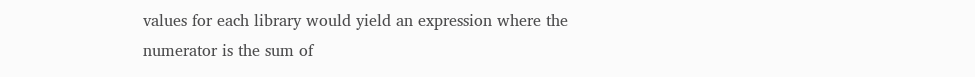values for each library would yield an expression where the numerator is the sum of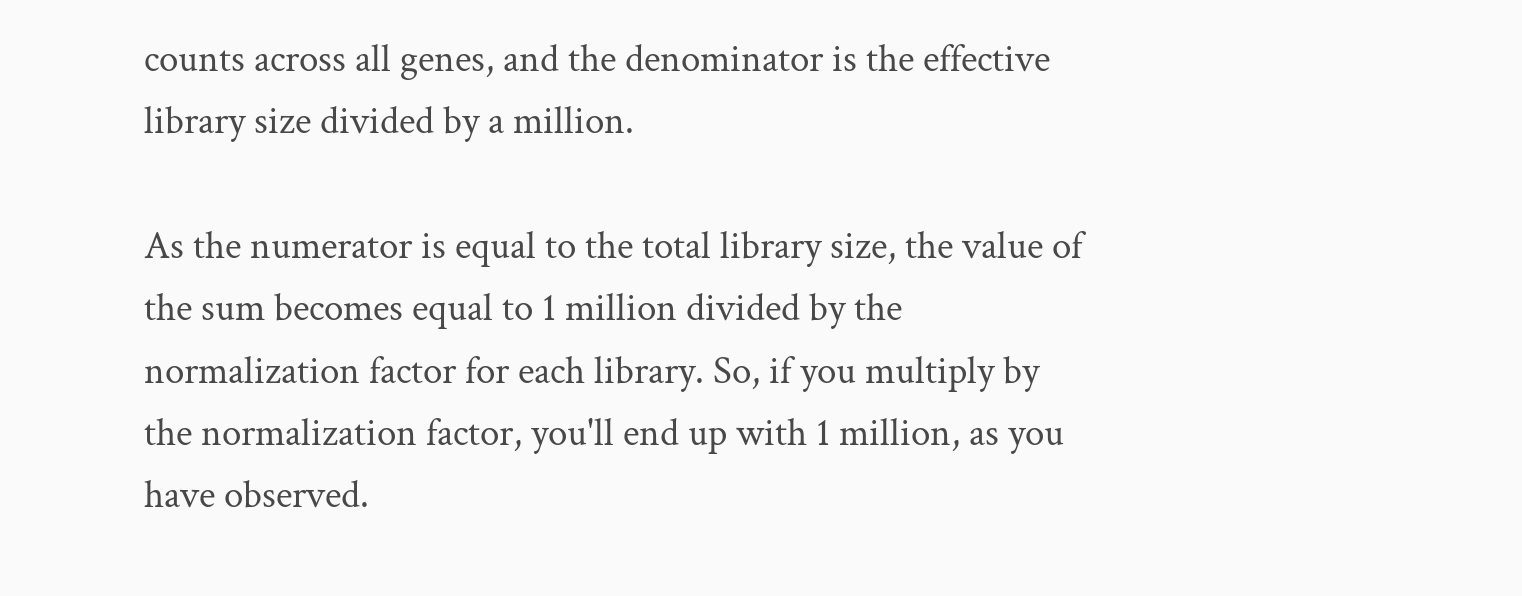counts across all genes, and the denominator is the effective library size divided by a million.

As the numerator is equal to the total library size, the value of the sum becomes equal to 1 million divided by the normalization factor for each library. So, if you multiply by the normalization factor, you'll end up with 1 million, as you have observed.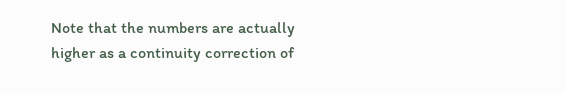Note that the numbers are actually higher as a continuity correction of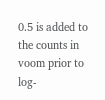0.5 is added to the counts in voom prior to log-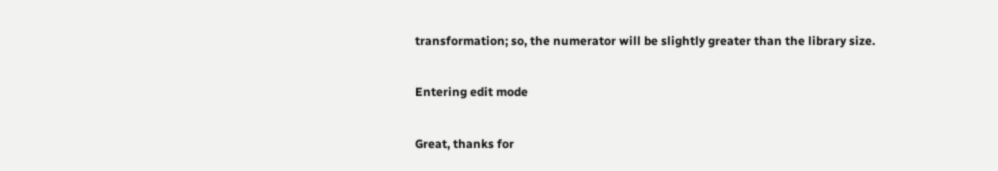transformation; so, the numerator will be slightly greater than the library size.

Entering edit mode

Great, thanks for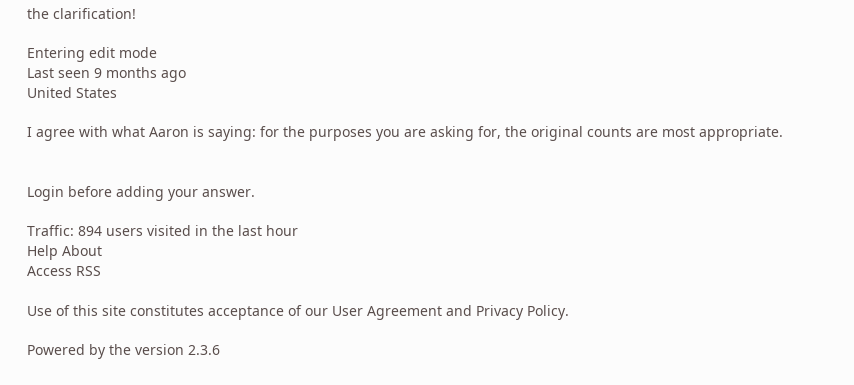the clarification!

Entering edit mode
Last seen 9 months ago
United States

I agree with what Aaron is saying: for the purposes you are asking for, the original counts are most appropriate.


Login before adding your answer.

Traffic: 894 users visited in the last hour
Help About
Access RSS

Use of this site constitutes acceptance of our User Agreement and Privacy Policy.

Powered by the version 2.3.6